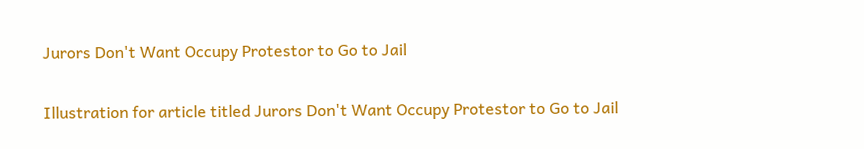Jurors Don't Want Occupy Protestor to Go to Jail

Illustration for article titled Jurors Don't Want Occupy Protestor to Go to Jail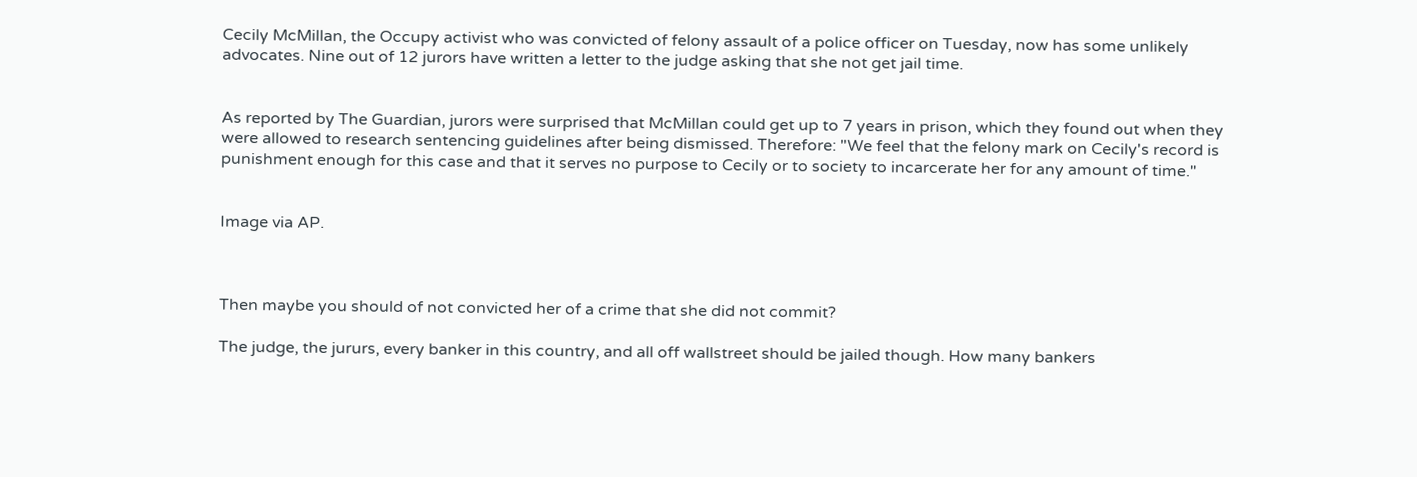Cecily McMillan, the Occupy activist who was convicted of felony assault of a police officer on Tuesday, now has some unlikely advocates. Nine out of 12 jurors have written a letter to the judge asking that she not get jail time.


As reported by The Guardian, jurors were surprised that McMillan could get up to 7 years in prison, which they found out when they were allowed to research sentencing guidelines after being dismissed. Therefore: "We feel that the felony mark on Cecily's record is punishment enough for this case and that it serves no purpose to Cecily or to society to incarcerate her for any amount of time."


Image via AP.



Then maybe you should of not convicted her of a crime that she did not commit?

The judge, the jururs, every banker in this country, and all off wallstreet should be jailed though. How many bankers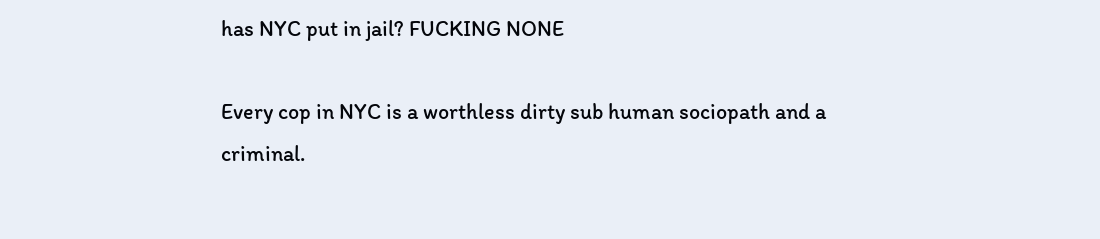has NYC put in jail? FUCKING NONE

Every cop in NYC is a worthless dirty sub human sociopath and a criminal.